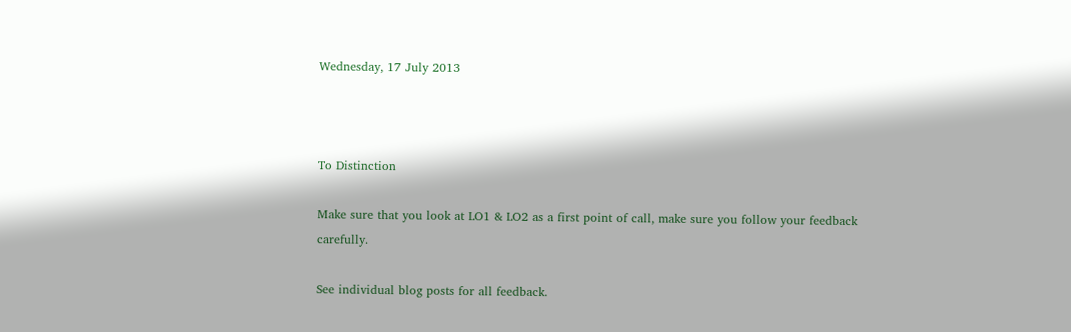Wednesday, 17 July 2013



To Distinction

Make sure that you look at LO1 & LO2 as a first point of call, make sure you follow your feedback carefully.

See individual blog posts for all feedback.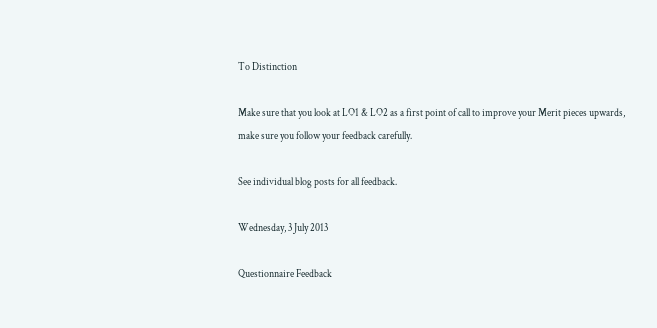To Distinction

Make sure that you look at LO1 & LO2 as a first point of call to improve your Merit pieces upwards, make sure you follow your feedback carefully.

See individual blog posts for all feedback.

Wednesday, 3 July 2013

Questionnaire Feedback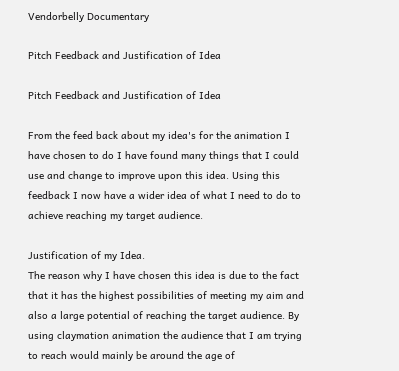Vendorbelly Documentary

Pitch Feedback and Justification of Idea

Pitch Feedback and Justification of Idea

From the feed back about my idea's for the animation I have chosen to do I have found many things that I could use and change to improve upon this idea. Using this feedback I now have a wider idea of what I need to do to achieve reaching my target audience.

Justification of my Idea.
The reason why I have chosen this idea is due to the fact that it has the highest possibilities of meeting my aim and also a large potential of reaching the target audience. By using claymation animation the audience that I am trying to reach would mainly be around the age of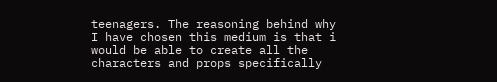teenagers. The reasoning behind why I have chosen this medium is that i would be able to create all the characters and props specifically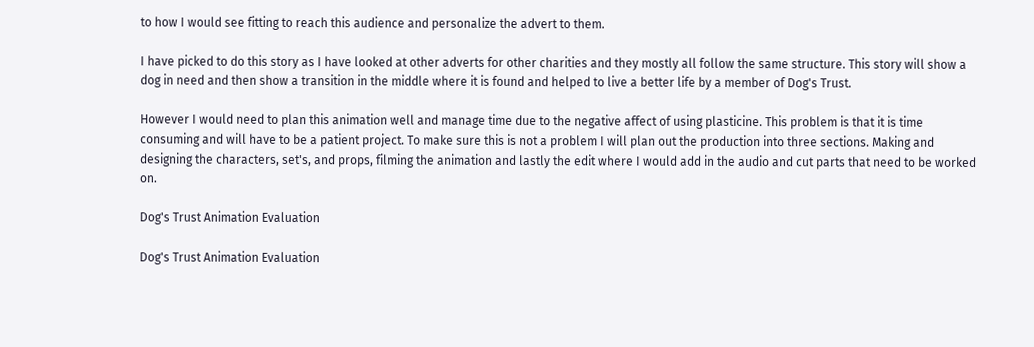to how I would see fitting to reach this audience and personalize the advert to them.

I have picked to do this story as I have looked at other adverts for other charities and they mostly all follow the same structure. This story will show a dog in need and then show a transition in the middle where it is found and helped to live a better life by a member of Dog's Trust.

However I would need to plan this animation well and manage time due to the negative affect of using plasticine. This problem is that it is time consuming and will have to be a patient project. To make sure this is not a problem I will plan out the production into three sections. Making and designing the characters, set's, and props, filming the animation and lastly the edit where I would add in the audio and cut parts that need to be worked on.

Dog's Trust Animation Evaluation

Dog's Trust Animation Evaluation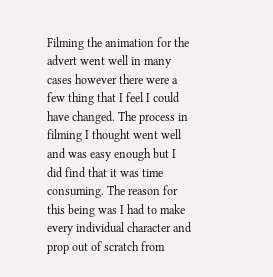Filming the animation for the advert went well in many cases however there were a few thing that I feel I could have changed. The process in filming I thought went well and was easy enough but I did find that it was time consuming. The reason for this being was I had to make every individual character and prop out of scratch from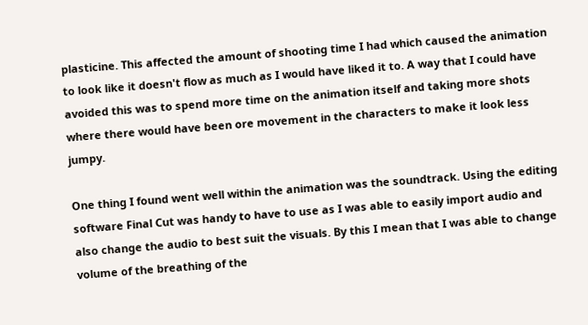plasticine. This affected the amount of shooting time I had which caused the animation to look like it doesn't flow as much as I would have liked it to. A way that I could have avoided this was to spend more time on the animation itself and taking more shots where there would have been ore movement in the characters to make it look less jumpy.

One thing I found went well within the animation was the soundtrack. Using the editing software Final Cut was handy to have to use as I was able to easily import audio and also change the audio to best suit the visuals. By this I mean that I was able to change volume of the breathing of the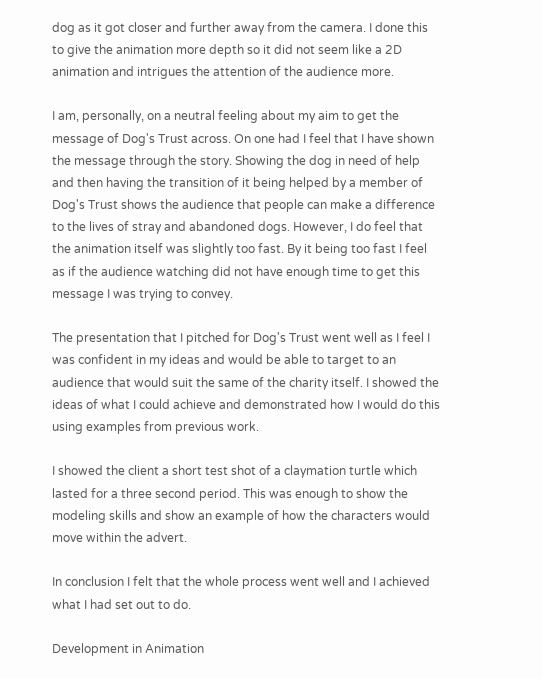dog as it got closer and further away from the camera. I done this to give the animation more depth so it did not seem like a 2D animation and intrigues the attention of the audience more.

I am, personally, on a neutral feeling about my aim to get the message of Dog's Trust across. On one had I feel that I have shown the message through the story. Showing the dog in need of help and then having the transition of it being helped by a member of Dog's Trust shows the audience that people can make a difference to the lives of stray and abandoned dogs. However, I do feel that the animation itself was slightly too fast. By it being too fast I feel as if the audience watching did not have enough time to get this message I was trying to convey.

The presentation that I pitched for Dog's Trust went well as I feel I was confident in my ideas and would be able to target to an audience that would suit the same of the charity itself. I showed the ideas of what I could achieve and demonstrated how I would do this using examples from previous work.

I showed the client a short test shot of a claymation turtle which lasted for a three second period. This was enough to show the modeling skills and show an example of how the characters would move within the advert.

In conclusion I felt that the whole process went well and I achieved what I had set out to do.

Development in Animation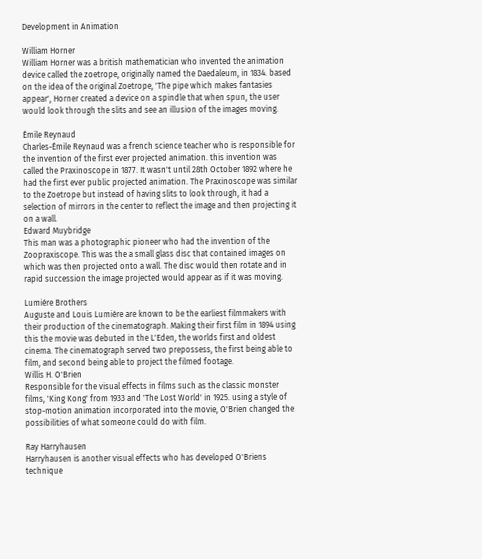Development in Animation

William Horner
William Horner was a british mathematician who invented the animation device called the zoetrope, originally named the Daedaleum, in 1834. based on the idea of the original Zoetrope, 'The pipe which makes fantasies appear', Horner created a device on a spindle that when spun, the user would look through the slits and see an illusion of the images moving.

Émile Reynaud
Charles-Émile Reynaud was a french science teacher who is responsible for the invention of the first ever projected animation. this invention was called the Praxinoscope in 1877. It wasn't until 28th October 1892 where he had the first ever public projected animation. The Praxinoscope was similar to the Zoetrope but instead of having slits to look through, it had a selection of mirrors in the center to reflect the image and then projecting it on a wall.
Edward Muybridge
This man was a photographic pioneer who had the invention of the Zoopraxiscope. This was the a small glass disc that contained images on which was then projected onto a wall. The disc would then rotate and in rapid succession the image projected would appear as if it was moving.

Lumiére Brothers
Auguste and Louis Lumiére are known to be the earliest filmmakers with their production of the cinematograph. Making their first film in 1894 using this the movie was debuted in the L'Eden, the worlds first and oldest cinema. The cinematograph served two prepossess, the first being able to film, and second being able to project the filmed footage.
Willis H. O'Brien
Responsible for the visual effects in films such as the classic monster films, 'King Kong' from 1933 and 'The Lost World' in 1925. using a style of stop-motion animation incorporated into the movie, O'Brien changed the possibilities of what someone could do with film.

Ray Harryhausen
Harryhausen is another visual effects who has developed O'Briens technique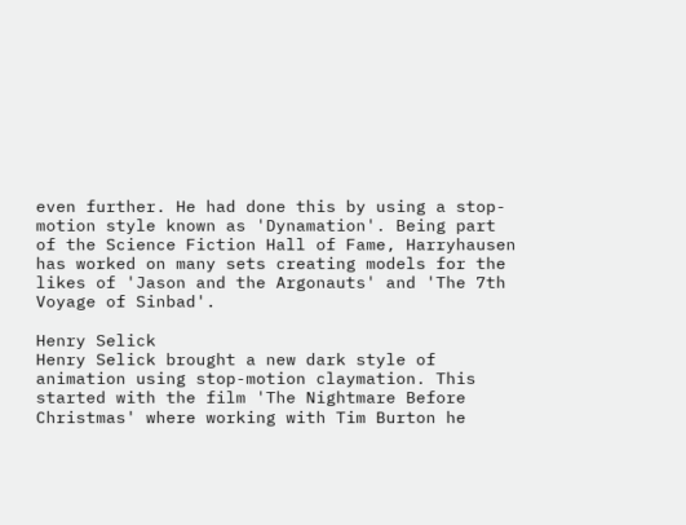even further. He had done this by using a stop-motion style known as 'Dynamation'. Being part of the Science Fiction Hall of Fame, Harryhausen has worked on many sets creating models for the likes of 'Jason and the Argonauts' and 'The 7th Voyage of Sinbad'.

Henry Selick
Henry Selick brought a new dark style of animation using stop-motion claymation. This started with the film 'The Nightmare Before Christmas' where working with Tim Burton he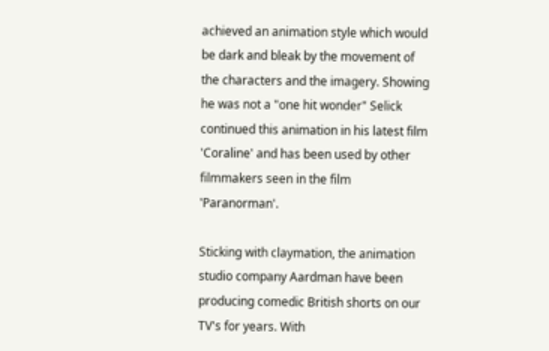achieved an animation style which would be dark and bleak by the movement of the characters and the imagery. Showing he was not a "one hit wonder" Selick continued this animation in his latest film 'Coraline' and has been used by other filmmakers seen in the film 'Paranorman'.

Sticking with claymation, the animation studio company Aardman have been producing comedic British shorts on our TV's for years. With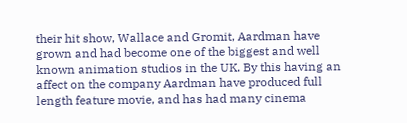their hit show, Wallace and Gromit, Aardman have grown and had become one of the biggest and well known animation studios in the UK. By this having an affect on the company Aardman have produced full length feature movie, and has had many cinema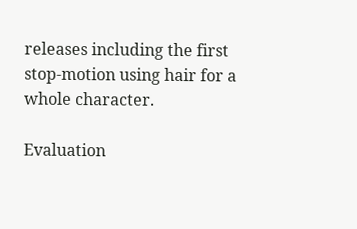releases including the first stop-motion using hair for a whole character.

Evaluation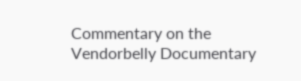Commentary on the Vendorbelly Documentary